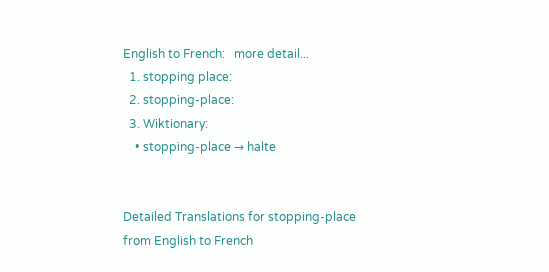English to French:   more detail...
  1. stopping place:
  2. stopping-place:
  3. Wiktionary:
    • stopping-place → halte


Detailed Translations for stopping-place from English to French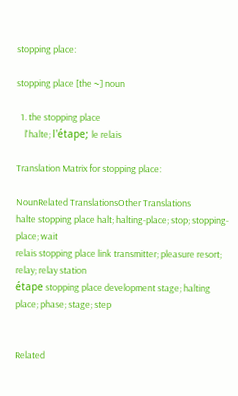stopping place:

stopping place [the ~] noun

  1. the stopping place
    l'halte; l'étape; le relais

Translation Matrix for stopping place:

NounRelated TranslationsOther Translations
halte stopping place halt; halting-place; stop; stopping-place; wait
relais stopping place link transmitter; pleasure resort; relay; relay station
étape stopping place development stage; halting place; phase; stage; step


Related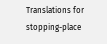Translations for stopping-place